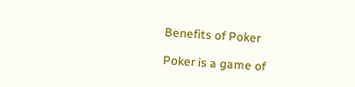Benefits of Poker

Poker is a game of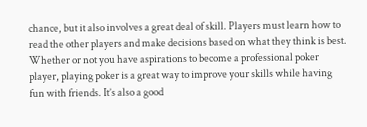chance, but it also involves a great deal of skill. Players must learn how to read the other players and make decisions based on what they think is best. Whether or not you have aspirations to become a professional poker player, playing poker is a great way to improve your skills while having fun with friends. It’s also a good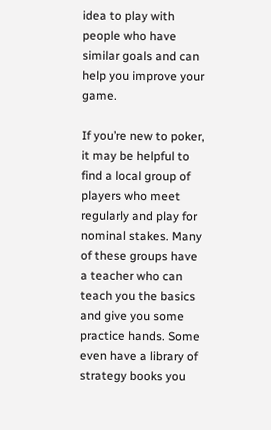idea to play with people who have similar goals and can help you improve your game.

If you’re new to poker, it may be helpful to find a local group of players who meet regularly and play for nominal stakes. Many of these groups have a teacher who can teach you the basics and give you some practice hands. Some even have a library of strategy books you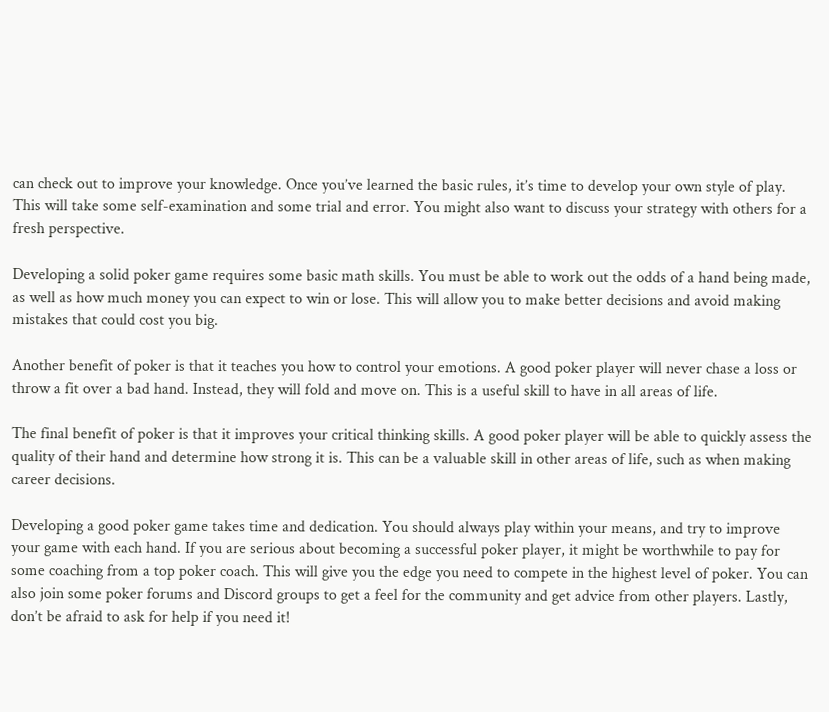can check out to improve your knowledge. Once you’ve learned the basic rules, it’s time to develop your own style of play. This will take some self-examination and some trial and error. You might also want to discuss your strategy with others for a fresh perspective.

Developing a solid poker game requires some basic math skills. You must be able to work out the odds of a hand being made, as well as how much money you can expect to win or lose. This will allow you to make better decisions and avoid making mistakes that could cost you big.

Another benefit of poker is that it teaches you how to control your emotions. A good poker player will never chase a loss or throw a fit over a bad hand. Instead, they will fold and move on. This is a useful skill to have in all areas of life.

The final benefit of poker is that it improves your critical thinking skills. A good poker player will be able to quickly assess the quality of their hand and determine how strong it is. This can be a valuable skill in other areas of life, such as when making career decisions.

Developing a good poker game takes time and dedication. You should always play within your means, and try to improve your game with each hand. If you are serious about becoming a successful poker player, it might be worthwhile to pay for some coaching from a top poker coach. This will give you the edge you need to compete in the highest level of poker. You can also join some poker forums and Discord groups to get a feel for the community and get advice from other players. Lastly, don’t be afraid to ask for help if you need it!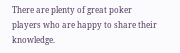There are plenty of great poker players who are happy to share their knowledge.